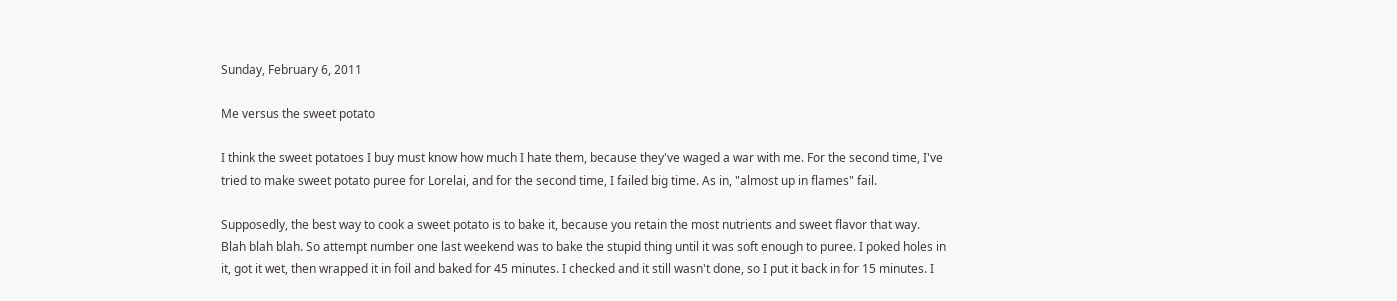Sunday, February 6, 2011

Me versus the sweet potato

I think the sweet potatoes I buy must know how much I hate them, because they've waged a war with me. For the second time, I've tried to make sweet potato puree for Lorelai, and for the second time, I failed big time. As in, "almost up in flames" fail.

Supposedly, the best way to cook a sweet potato is to bake it, because you retain the most nutrients and sweet flavor that way. Blah blah blah. So attempt number one last weekend was to bake the stupid thing until it was soft enough to puree. I poked holes in it, got it wet, then wrapped it in foil and baked for 45 minutes. I checked and it still wasn't done, so I put it back in for 15 minutes. I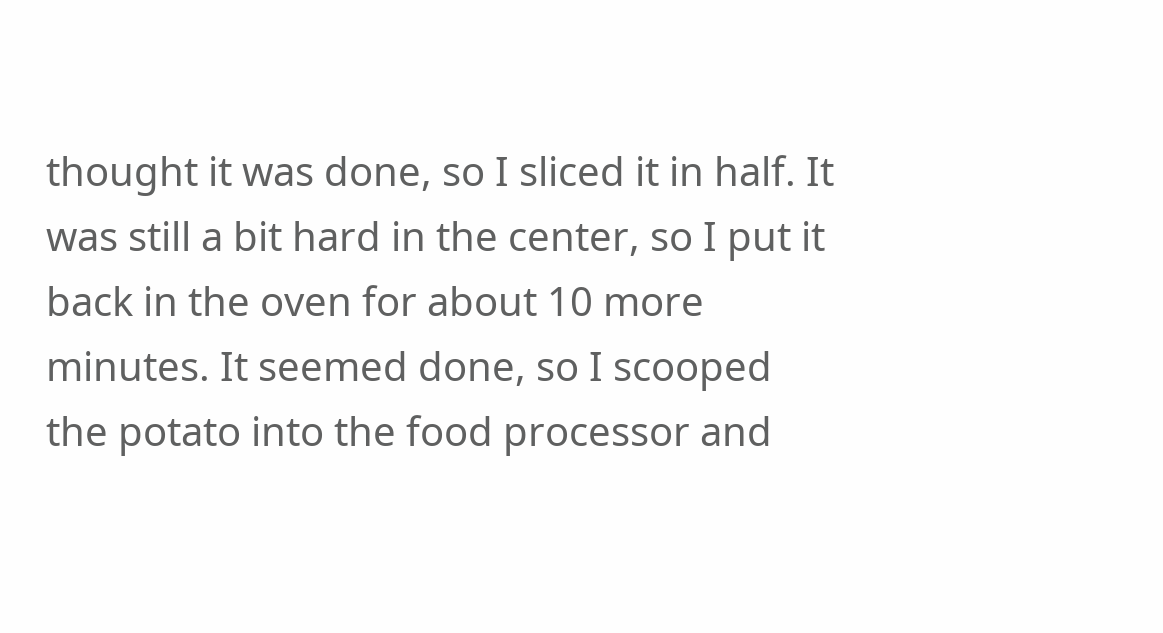thought it was done, so I sliced it in half. It was still a bit hard in the center, so I put it back in the oven for about 10 more minutes. It seemed done, so I scooped the potato into the food processor and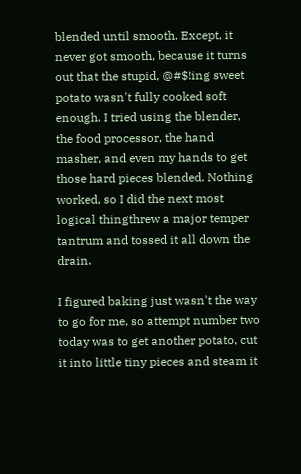blended until smooth. Except, it never got smooth, because it turns out that the stupid, @#$!ing sweet potato wasn't fully cooked soft enough. I tried using the blender, the food processor, the hand masher, and even my hands to get those hard pieces blended. Nothing worked, so I did the next most logical thingthrew a major temper tantrum and tossed it all down the drain.

I figured baking just wasn't the way to go for me, so attempt number two today was to get another potato, cut it into little tiny pieces and steam it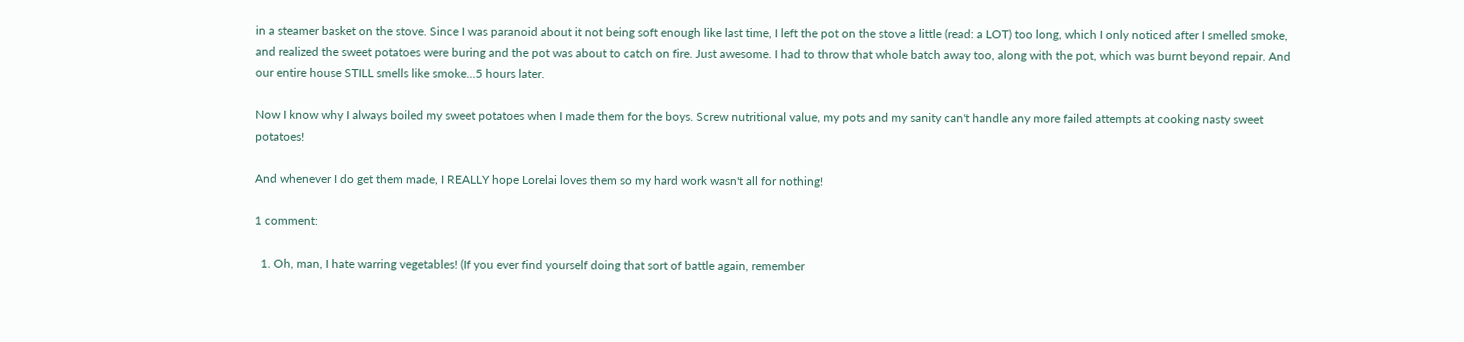in a steamer basket on the stove. Since I was paranoid about it not being soft enough like last time, I left the pot on the stove a little (read: a LOT) too long, which I only noticed after I smelled smoke, and realized the sweet potatoes were buring and the pot was about to catch on fire. Just awesome. I had to throw that whole batch away too, along with the pot, which was burnt beyond repair. And our entire house STILL smells like smoke...5 hours later.

Now I know why I always boiled my sweet potatoes when I made them for the boys. Screw nutritional value, my pots and my sanity can't handle any more failed attempts at cooking nasty sweet potatoes!

And whenever I do get them made, I REALLY hope Lorelai loves them so my hard work wasn't all for nothing!

1 comment:

  1. Oh, man, I hate warring vegetables! (If you ever find yourself doing that sort of battle again, remember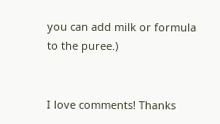you can add milk or formula to the puree.)


I love comments! Thanks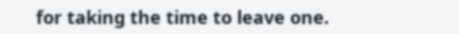for taking the time to leave one.